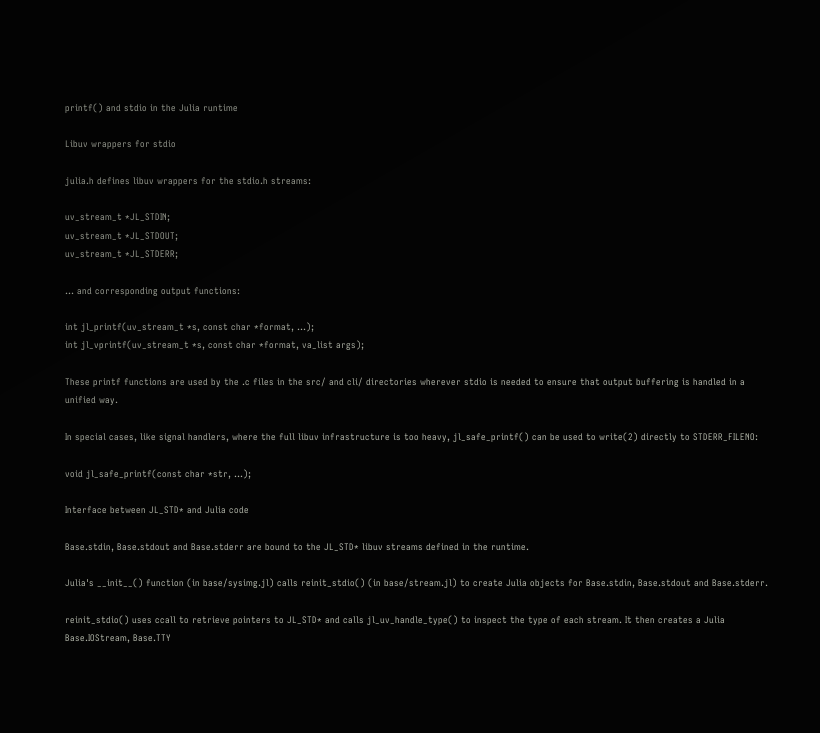printf() and stdio in the Julia runtime

Libuv wrappers for stdio

julia.h defines libuv wrappers for the stdio.h streams:

uv_stream_t *JL_STDIN;
uv_stream_t *JL_STDOUT;
uv_stream_t *JL_STDERR;

... and corresponding output functions:

int jl_printf(uv_stream_t *s, const char *format, ...);
int jl_vprintf(uv_stream_t *s, const char *format, va_list args);

These printf functions are used by the .c files in the src/ and cli/ directories wherever stdio is needed to ensure that output buffering is handled in a unified way.

In special cases, like signal handlers, where the full libuv infrastructure is too heavy, jl_safe_printf() can be used to write(2) directly to STDERR_FILENO:

void jl_safe_printf(const char *str, ...);

Interface between JL_STD* and Julia code

Base.stdin, Base.stdout and Base.stderr are bound to the JL_STD* libuv streams defined in the runtime.

Julia's __init__() function (in base/sysimg.jl) calls reinit_stdio() (in base/stream.jl) to create Julia objects for Base.stdin, Base.stdout and Base.stderr.

reinit_stdio() uses ccall to retrieve pointers to JL_STD* and calls jl_uv_handle_type() to inspect the type of each stream. It then creates a Julia Base.IOStream, Base.TTY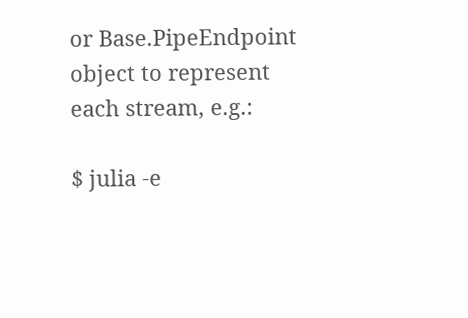or Base.PipeEndpoint object to represent each stream, e.g.:

$ julia -e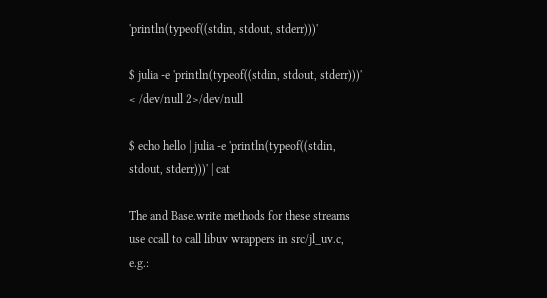'println(typeof((stdin, stdout, stderr)))'

$ julia -e 'println(typeof((stdin, stdout, stderr)))' < /dev/null 2>/dev/null

$ echo hello | julia -e 'println(typeof((stdin, stdout, stderr)))' | cat

The and Base.write methods for these streams use ccall to call libuv wrappers in src/jl_uv.c, e.g.: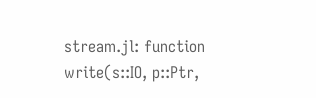stream.jl: function write(s::IO, p::Ptr,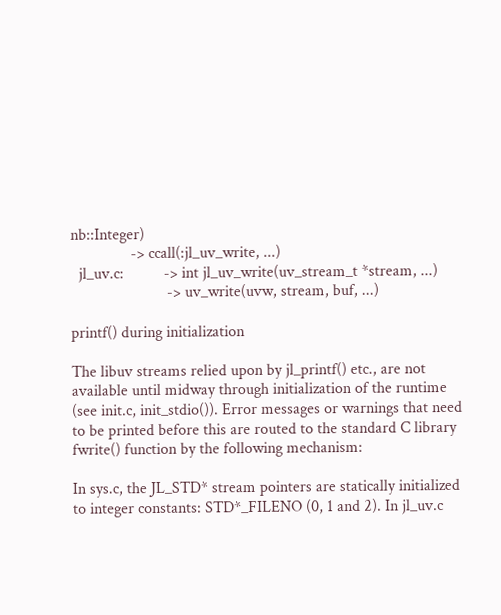nb::Integer)
               -> ccall(:jl_uv_write, ...)
  jl_uv.c:          -> int jl_uv_write(uv_stream_t *stream, ...)
                        -> uv_write(uvw, stream, buf, ...)

printf() during initialization

The libuv streams relied upon by jl_printf() etc., are not available until midway through initialization of the runtime (see init.c, init_stdio()). Error messages or warnings that need to be printed before this are routed to the standard C library fwrite() function by the following mechanism:

In sys.c, the JL_STD* stream pointers are statically initialized to integer constants: STD*_FILENO (0, 1 and 2). In jl_uv.c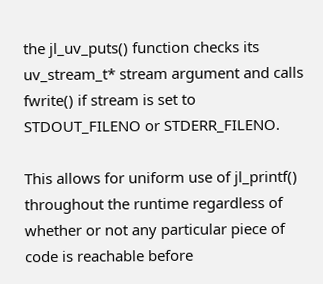the jl_uv_puts() function checks its uv_stream_t* stream argument and calls fwrite() if stream is set to STDOUT_FILENO or STDERR_FILENO.

This allows for uniform use of jl_printf() throughout the runtime regardless of whether or not any particular piece of code is reachable before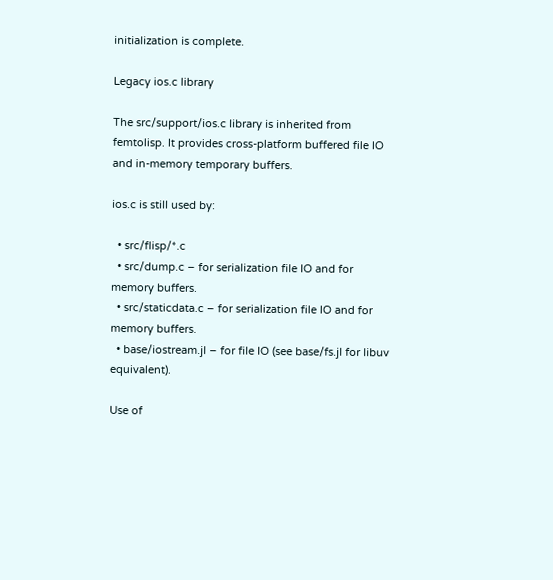initialization is complete.

Legacy ios.c library

The src/support/ios.c library is inherited from femtolisp. It provides cross-platform buffered file IO and in-memory temporary buffers.

ios.c is still used by:

  • src/flisp/*.c
  • src/dump.c – for serialization file IO and for memory buffers.
  • src/staticdata.c – for serialization file IO and for memory buffers.
  • base/iostream.jl – for file IO (see base/fs.jl for libuv equivalent).

Use of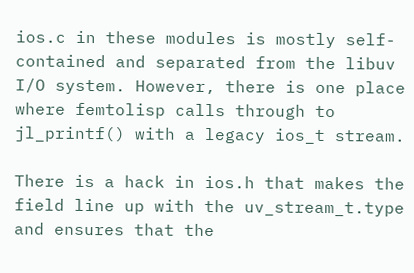ios.c in these modules is mostly self-contained and separated from the libuv I/O system. However, there is one place where femtolisp calls through to jl_printf() with a legacy ios_t stream.

There is a hack in ios.h that makes the field line up with the uv_stream_t.type and ensures that the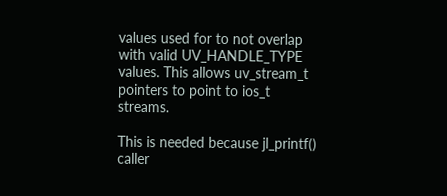values used for to not overlap with valid UV_HANDLE_TYPE values. This allows uv_stream_t pointers to point to ios_t streams.

This is needed because jl_printf() caller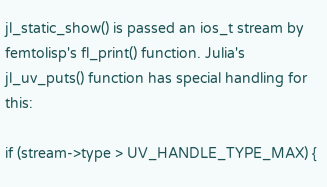jl_static_show() is passed an ios_t stream by femtolisp's fl_print() function. Julia's jl_uv_puts() function has special handling for this:

if (stream->type > UV_HANDLE_TYPE_MAX) {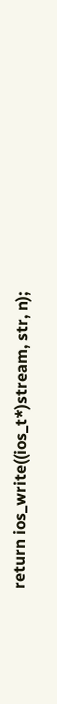return ios_write((ios_t*)stream, str, n);